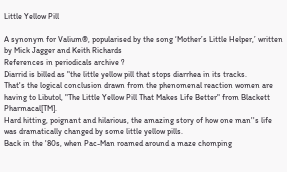Little Yellow Pill

A synonym for Valium®, popularised by the song ‘Mother’s Little Helper,’ written by Mick Jagger and Keith Richards
References in periodicals archive ?
Diarrid is billed as "the little yellow pill that stops diarrhea in its tracks.
That's the logical conclusion drawn from the phenomenal reaction women are having to Libutol, "The Little Yellow Pill That Makes Life Better" from Blackett Pharmacal[TM].
Hard hitting, poignant and hilarious, the amazing story of how one man''s life was dramatically changed by some little yellow pills.
Back in the '80s, when Pac-Man roamed around a maze chomping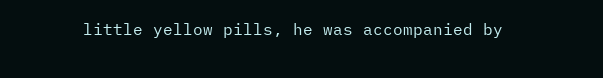little yellow pills, he was accompanied by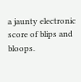a jaunty electronic score of blips and bloops.